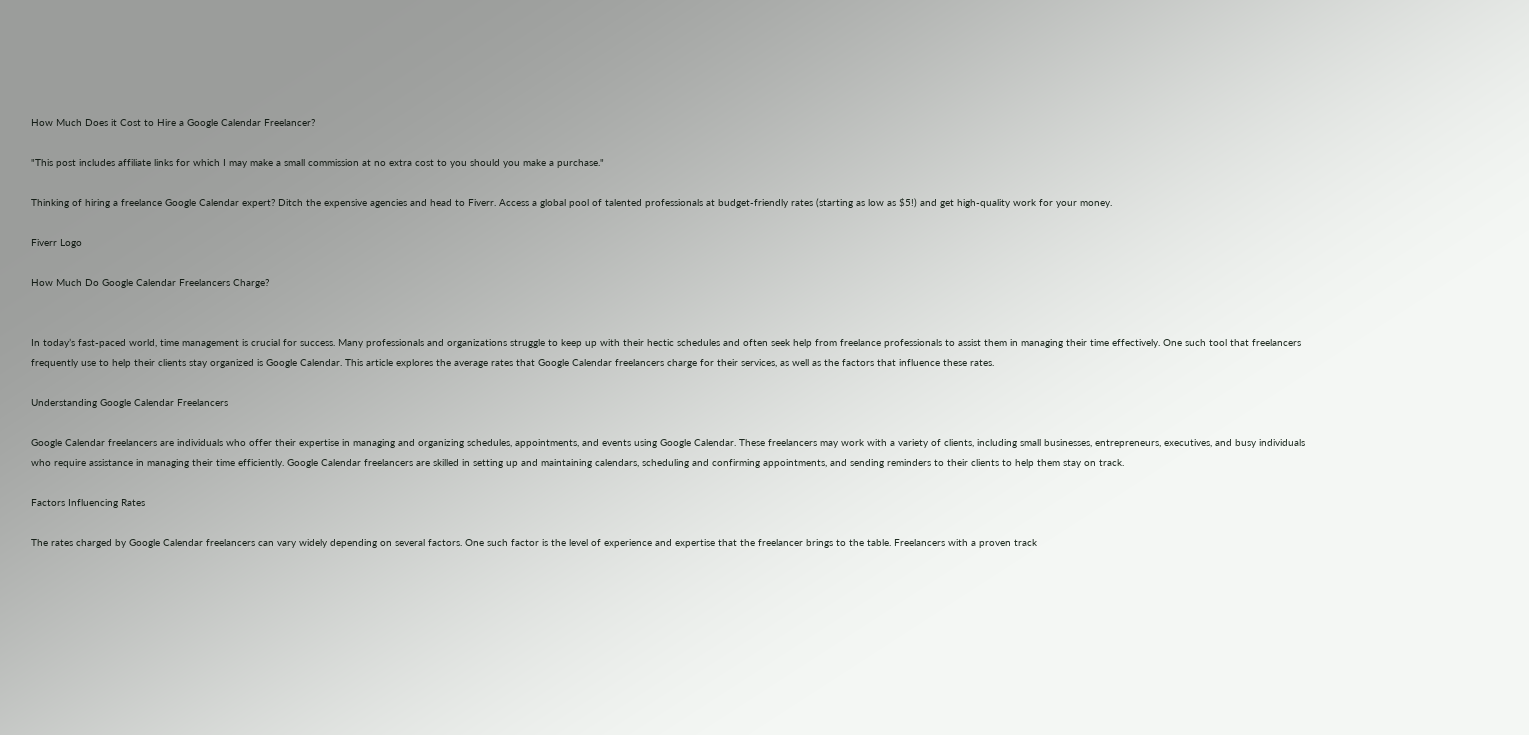How Much Does it Cost to Hire a Google Calendar Freelancer?

"This post includes affiliate links for which I may make a small commission at no extra cost to you should you make a purchase."

Thinking of hiring a freelance Google Calendar expert? Ditch the expensive agencies and head to Fiverr. Access a global pool of talented professionals at budget-friendly rates (starting as low as $5!) and get high-quality work for your money.

Fiverr Logo

How Much Do Google Calendar Freelancers Charge?


In today’s fast-paced world, time management is crucial for success. Many professionals and organizations struggle to keep up with their hectic schedules and often seek help from freelance professionals to assist them in managing their time effectively. One such tool that freelancers frequently use to help their clients stay organized is Google Calendar. This article explores the average rates that Google Calendar freelancers charge for their services, as well as the factors that influence these rates.

Understanding Google Calendar Freelancers

Google Calendar freelancers are individuals who offer their expertise in managing and organizing schedules, appointments, and events using Google Calendar. These freelancers may work with a variety of clients, including small businesses, entrepreneurs, executives, and busy individuals who require assistance in managing their time efficiently. Google Calendar freelancers are skilled in setting up and maintaining calendars, scheduling and confirming appointments, and sending reminders to their clients to help them stay on track.

Factors Influencing Rates

The rates charged by Google Calendar freelancers can vary widely depending on several factors. One such factor is the level of experience and expertise that the freelancer brings to the table. Freelancers with a proven track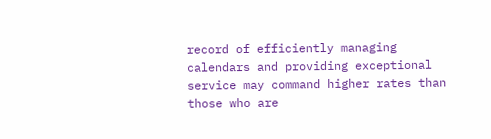record of efficiently managing calendars and providing exceptional service may command higher rates than those who are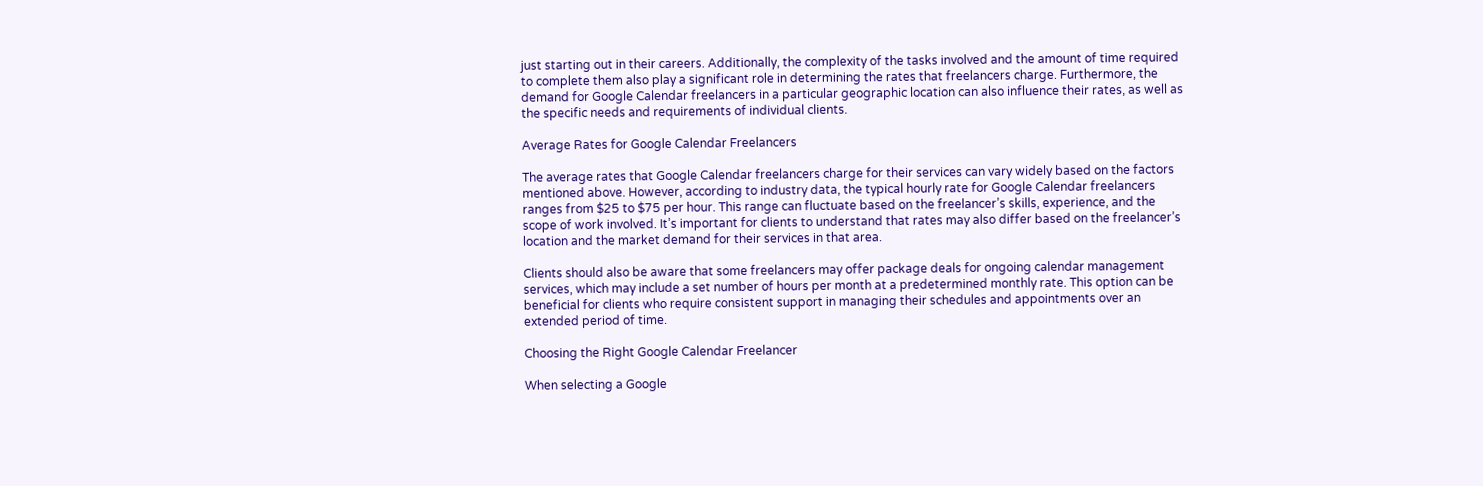just starting out in their careers. Additionally, the complexity of the tasks involved and the amount of time required to complete them also play a significant role in determining the rates that freelancers charge. Furthermore, the demand for Google Calendar freelancers in a particular geographic location can also influence their rates, as well as the specific needs and requirements of individual clients.

Average Rates for Google Calendar Freelancers

The average rates that Google Calendar freelancers charge for their services can vary widely based on the factors mentioned above. However, according to industry data, the typical hourly rate for Google Calendar freelancers ranges from $25 to $75 per hour. This range can fluctuate based on the freelancer’s skills, experience, and the scope of work involved. It’s important for clients to understand that rates may also differ based on the freelancer’s location and the market demand for their services in that area.

Clients should also be aware that some freelancers may offer package deals for ongoing calendar management services, which may include a set number of hours per month at a predetermined monthly rate. This option can be beneficial for clients who require consistent support in managing their schedules and appointments over an extended period of time.

Choosing the Right Google Calendar Freelancer

When selecting a Google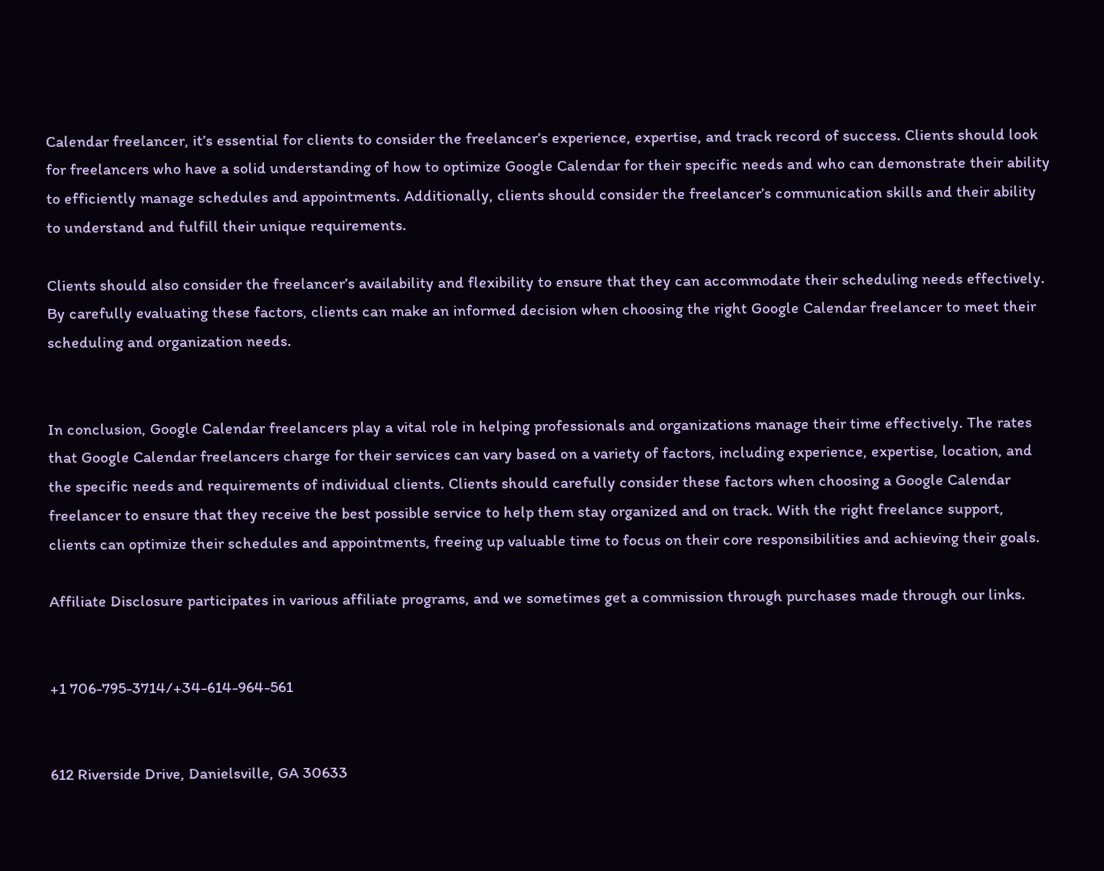Calendar freelancer, it’s essential for clients to consider the freelancer’s experience, expertise, and track record of success. Clients should look for freelancers who have a solid understanding of how to optimize Google Calendar for their specific needs and who can demonstrate their ability to efficiently manage schedules and appointments. Additionally, clients should consider the freelancer’s communication skills and their ability to understand and fulfill their unique requirements.

Clients should also consider the freelancer’s availability and flexibility to ensure that they can accommodate their scheduling needs effectively. By carefully evaluating these factors, clients can make an informed decision when choosing the right Google Calendar freelancer to meet their scheduling and organization needs.


In conclusion, Google Calendar freelancers play a vital role in helping professionals and organizations manage their time effectively. The rates that Google Calendar freelancers charge for their services can vary based on a variety of factors, including experience, expertise, location, and the specific needs and requirements of individual clients. Clients should carefully consider these factors when choosing a Google Calendar freelancer to ensure that they receive the best possible service to help them stay organized and on track. With the right freelance support, clients can optimize their schedules and appointments, freeing up valuable time to focus on their core responsibilities and achieving their goals.

Affiliate Disclosure participates in various affiliate programs, and we sometimes get a commission through purchases made through our links.


+1 706-795-3714/+34-614-964-561


612 Riverside Drive, Danielsville, GA 30633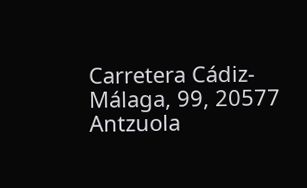Carretera Cádiz-Málaga, 99, 20577 Antzuola